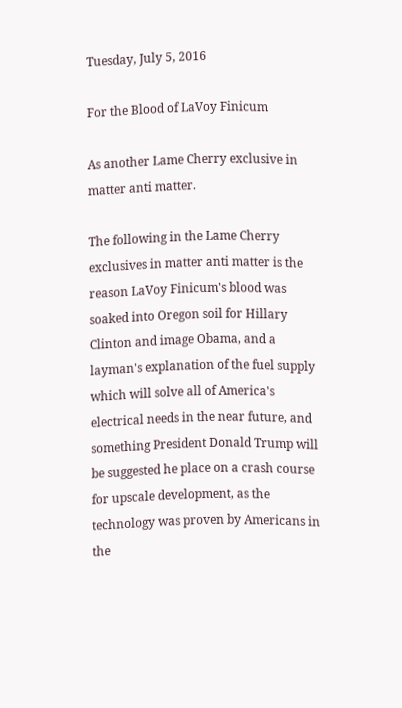Tuesday, July 5, 2016

For the Blood of LaVoy Finicum

As another Lame Cherry exclusive in matter anti matter.

The following in the Lame Cherry exclusives in matter anti matter is the reason LaVoy Finicum's blood was soaked into Oregon soil for Hillary Clinton and image Obama, and a layman's explanation of the fuel supply which will solve all of America's electrical needs in the near future, and something President Donald Trump will be suggested he place on a crash course for upscale development, as the technology was proven by Americans in the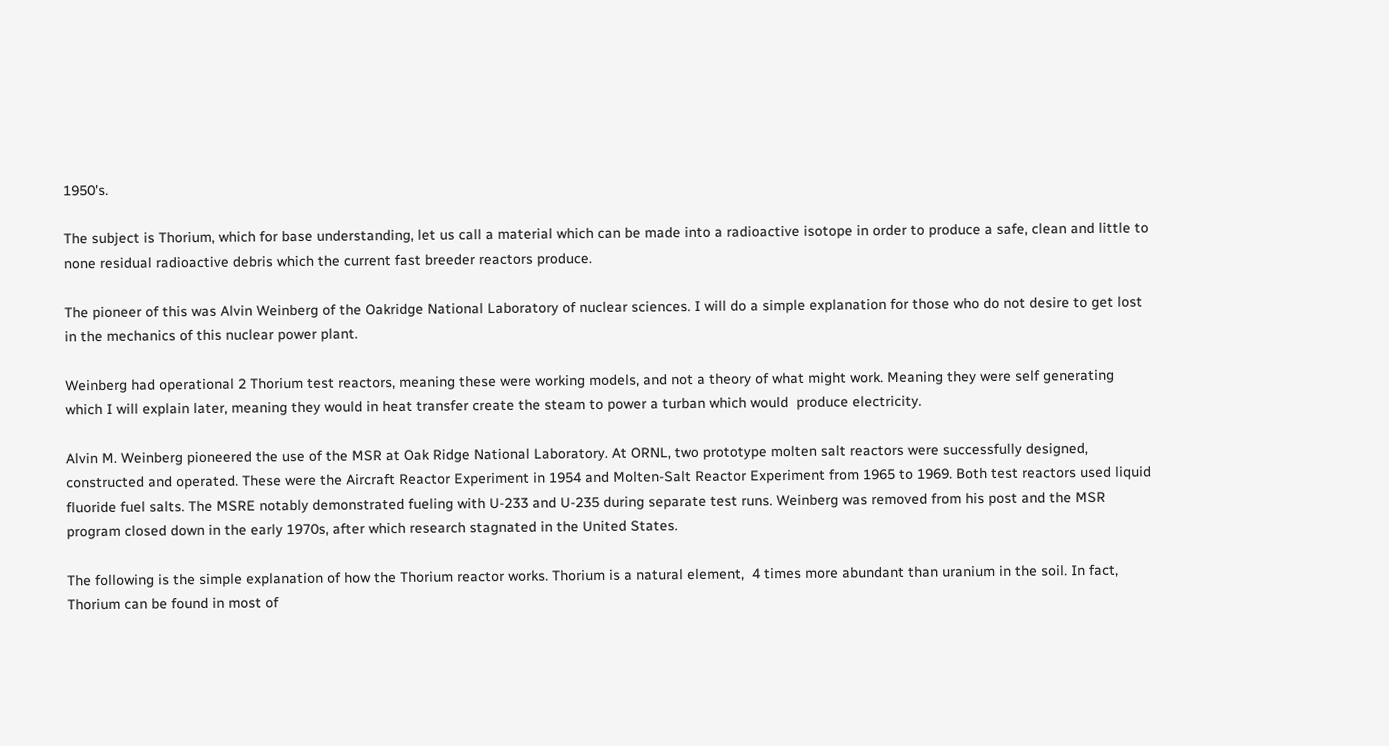1950's.

The subject is Thorium, which for base understanding, let us call a material which can be made into a radioactive isotope in order to produce a safe, clean and little to none residual radioactive debris which the current fast breeder reactors produce.

The pioneer of this was Alvin Weinberg of the Oakridge National Laboratory of nuclear sciences. I will do a simple explanation for those who do not desire to get lost in the mechanics of this nuclear power plant.

Weinberg had operational 2 Thorium test reactors, meaning these were working models, and not a theory of what might work. Meaning they were self generating which I will explain later, meaning they would in heat transfer create the steam to power a turban which would  produce electricity.

Alvin M. Weinberg pioneered the use of the MSR at Oak Ridge National Laboratory. At ORNL, two prototype molten salt reactors were successfully designed, constructed and operated. These were the Aircraft Reactor Experiment in 1954 and Molten-Salt Reactor Experiment from 1965 to 1969. Both test reactors used liquid fluoride fuel salts. The MSRE notably demonstrated fueling with U-233 and U-235 during separate test runs. Weinberg was removed from his post and the MSR program closed down in the early 1970s, after which research stagnated in the United States.

The following is the simple explanation of how the Thorium reactor works. Thorium is a natural element,  4 times more abundant than uranium in the soil. In fact, Thorium can be found in most of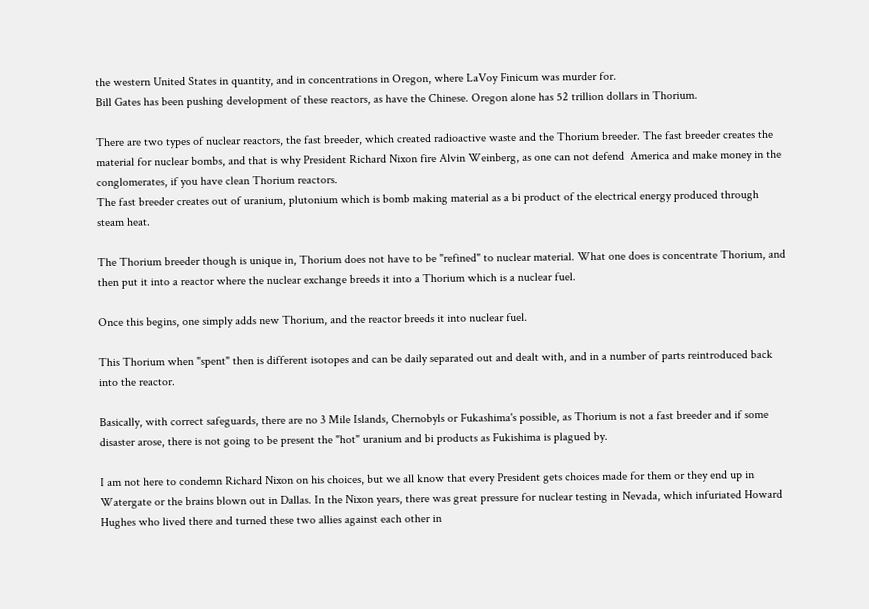the western United States in quantity, and in concentrations in Oregon, where LaVoy Finicum was murder for.
Bill Gates has been pushing development of these reactors, as have the Chinese. Oregon alone has 52 trillion dollars in Thorium.

There are two types of nuclear reactors, the fast breeder, which created radioactive waste and the Thorium breeder. The fast breeder creates the material for nuclear bombs, and that is why President Richard Nixon fire Alvin Weinberg, as one can not defend  America and make money in the conglomerates, if you have clean Thorium reactors.
The fast breeder creates out of uranium, plutonium which is bomb making material as a bi product of the electrical energy produced through steam heat.

The Thorium breeder though is unique in, Thorium does not have to be "refined" to nuclear material. What one does is concentrate Thorium, and then put it into a reactor where the nuclear exchange breeds it into a Thorium which is a nuclear fuel.

Once this begins, one simply adds new Thorium, and the reactor breeds it into nuclear fuel.

This Thorium when "spent" then is different isotopes and can be daily separated out and dealt with, and in a number of parts reintroduced back into the reactor.

Basically, with correct safeguards, there are no 3 Mile Islands, Chernobyls or Fukashima's possible, as Thorium is not a fast breeder and if some disaster arose, there is not going to be present the "hot" uranium and bi products as Fukishima is plagued by.

I am not here to condemn Richard Nixon on his choices, but we all know that every President gets choices made for them or they end up in Watergate or the brains blown out in Dallas. In the Nixon years, there was great pressure for nuclear testing in Nevada, which infuriated Howard Hughes who lived there and turned these two allies against each other in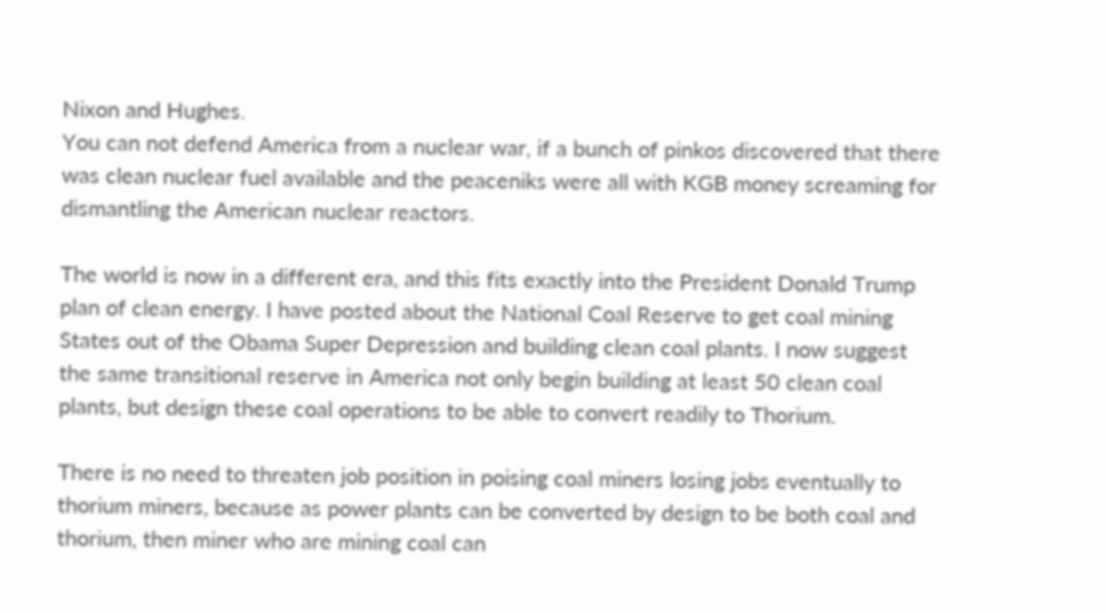Nixon and Hughes.
You can not defend America from a nuclear war, if a bunch of pinkos discovered that there was clean nuclear fuel available and the peaceniks were all with KGB money screaming for dismantling the American nuclear reactors.

The world is now in a different era, and this fits exactly into the President Donald Trump plan of clean energy. I have posted about the National Coal Reserve to get coal mining States out of the Obama Super Depression and building clean coal plants. I now suggest the same transitional reserve in America not only begin building at least 50 clean coal plants, but design these coal operations to be able to convert readily to Thorium.

There is no need to threaten job position in poising coal miners losing jobs eventually to thorium miners, because as power plants can be converted by design to be both coal and thorium, then miner who are mining coal can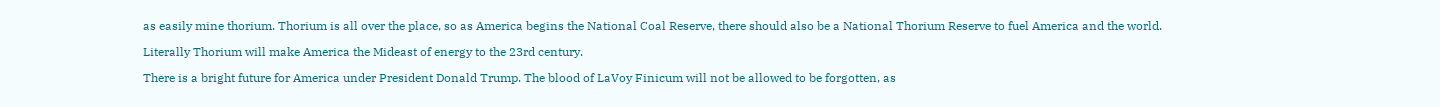as easily mine thorium. Thorium is all over the place, so as America begins the National Coal Reserve, there should also be a National Thorium Reserve to fuel America and the world.

Literally Thorium will make America the Mideast of energy to the 23rd century.

There is a bright future for America under President Donald Trump. The blood of LaVoy Finicum will not be allowed to be forgotten, as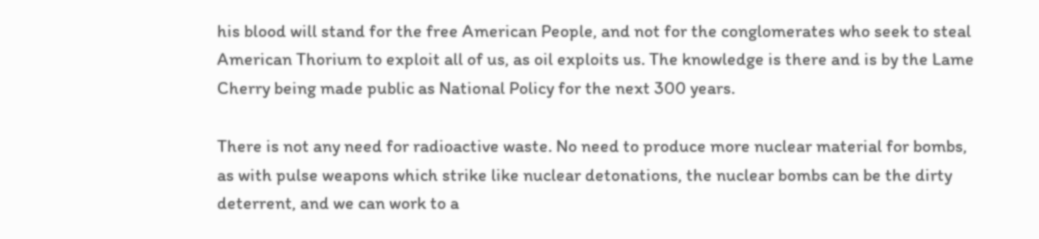his blood will stand for the free American People, and not for the conglomerates who seek to steal American Thorium to exploit all of us, as oil exploits us. The knowledge is there and is by the Lame Cherry being made public as National Policy for the next 300 years.

There is not any need for radioactive waste. No need to produce more nuclear material for bombs, as with pulse weapons which strike like nuclear detonations, the nuclear bombs can be the dirty deterrent, and we can work to a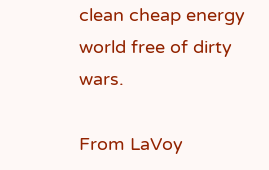clean cheap energy world free of dirty wars.

From LaVoy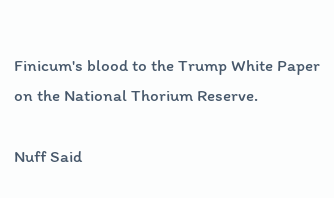Finicum's blood to the Trump White Paper on the National Thorium Reserve.

Nuff Said